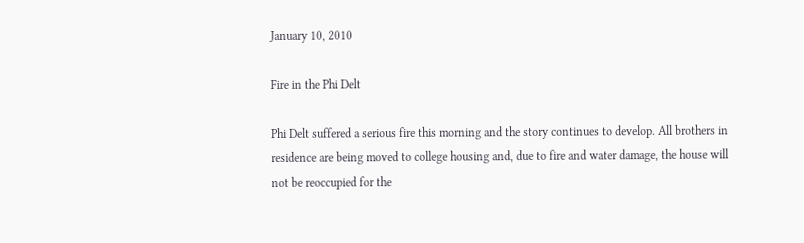January 10, 2010

Fire in the Phi Delt

Phi Delt suffered a serious fire this morning and the story continues to develop. All brothers in residence are being moved to college housing and, due to fire and water damage, the house will not be reoccupied for the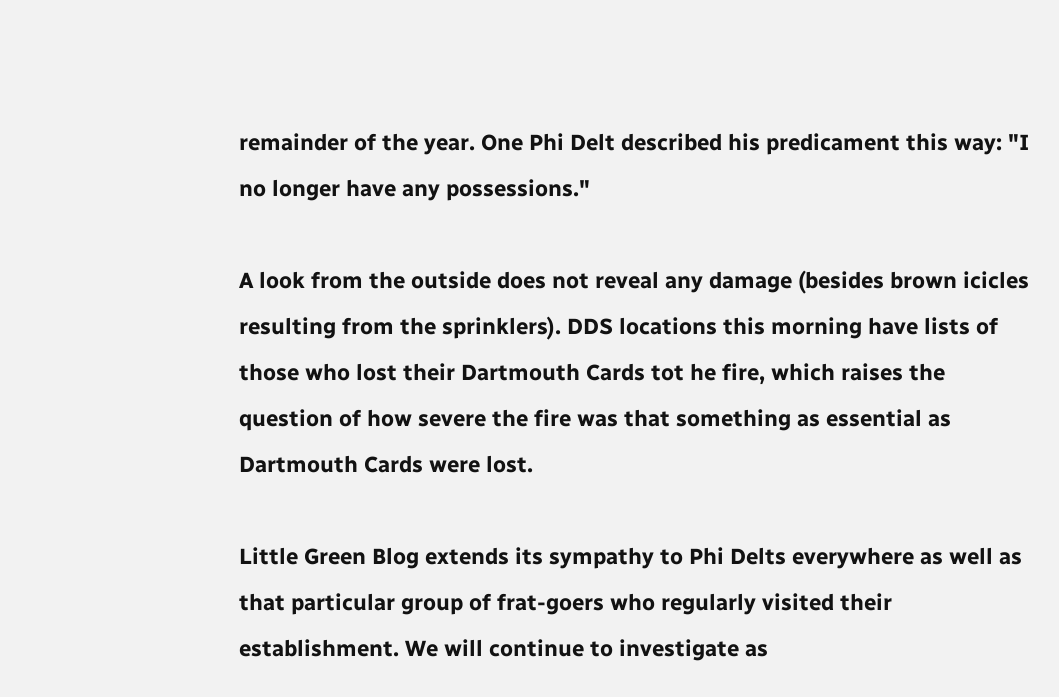remainder of the year. One Phi Delt described his predicament this way: "I no longer have any possessions."

A look from the outside does not reveal any damage (besides brown icicles resulting from the sprinklers). DDS locations this morning have lists of those who lost their Dartmouth Cards tot he fire, which raises the question of how severe the fire was that something as essential as Dartmouth Cards were lost.

Little Green Blog extends its sympathy to Phi Delts everywhere as well as that particular group of frat-goers who regularly visited their establishment. We will continue to investigate as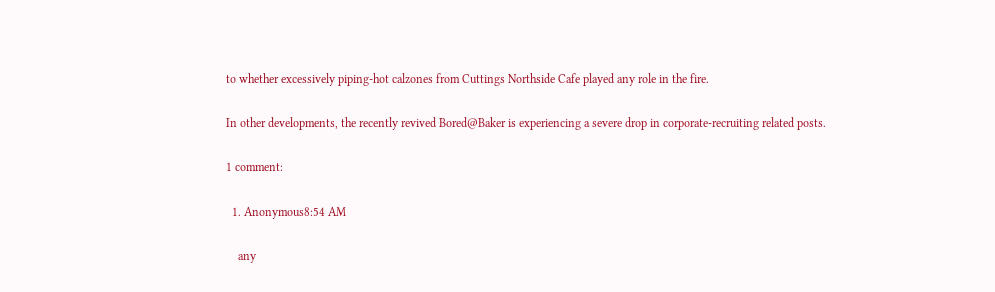to whether excessively piping-hot calzones from Cuttings Northside Cafe played any role in the fire.

In other developments, the recently revived Bored@Baker is experiencing a severe drop in corporate-recruiting related posts.

1 comment:

  1. Anonymous8:54 AM

    any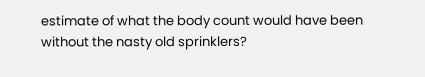estimate of what the body count would have been without the nasty old sprinklers?